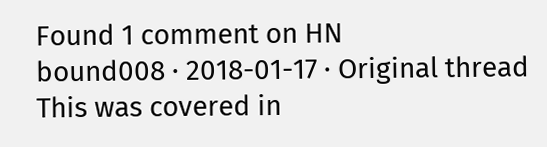Found 1 comment on HN
bound008 · 2018-01-17 · Original thread
This was covered in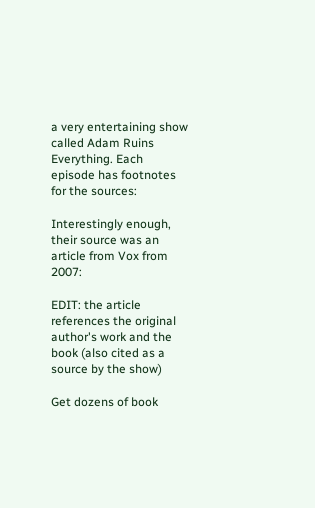a very entertaining show called Adam Ruins Everything. Each episode has footnotes for the sources:

Interestingly enough, their source was an article from Vox from 2007:

EDIT: the article references the original author's work and the book (also cited as a source by the show)

Get dozens of book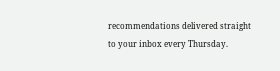recommendations delivered straight to your inbox every Thursday.